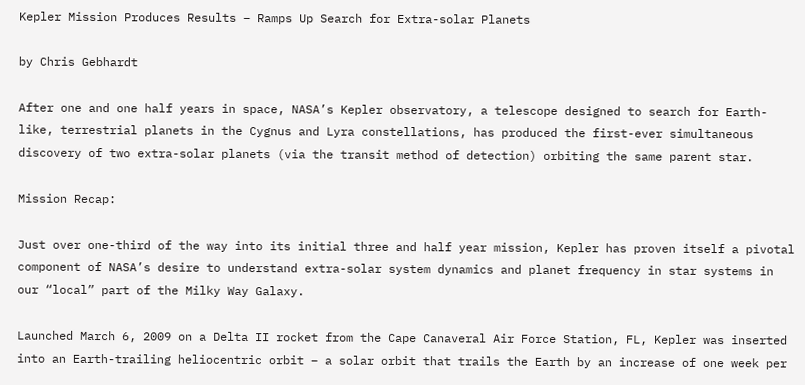Kepler Mission Produces Results – Ramps Up Search for Extra-solar Planets

by Chris Gebhardt

After one and one half years in space, NASA’s Kepler observatory, a telescope designed to search for Earth-like, terrestrial planets in the Cygnus and Lyra constellations, has produced the first-ever simultaneous discovery of two extra-solar planets (via the transit method of detection) orbiting the same parent star.

Mission Recap:

Just over one-third of the way into its initial three and half year mission, Kepler has proven itself a pivotal component of NASA’s desire to understand extra-solar system dynamics and planet frequency in star systems in our “local” part of the Milky Way Galaxy.

Launched March 6, 2009 on a Delta II rocket from the Cape Canaveral Air Force Station, FL, Kepler was inserted into an Earth-trailing heliocentric orbit – a solar orbit that trails the Earth by an increase of one week per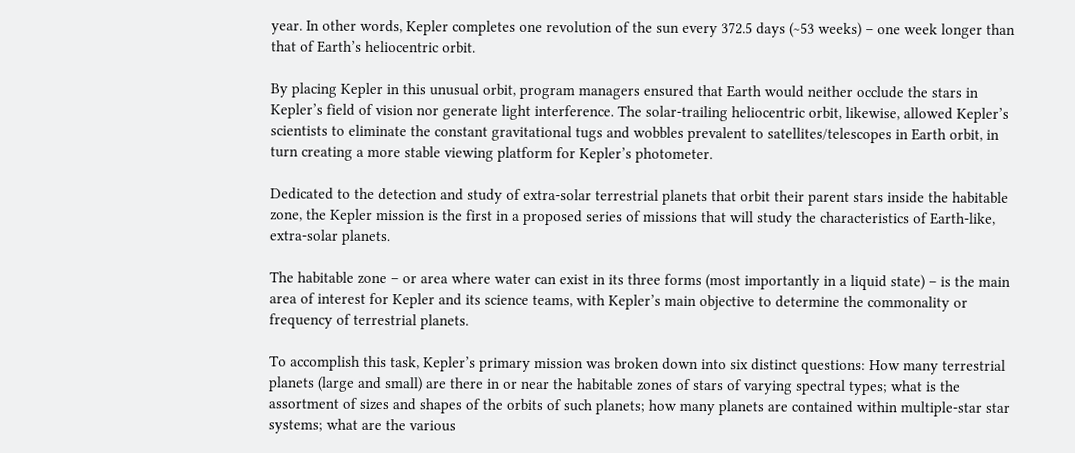year. In other words, Kepler completes one revolution of the sun every 372.5 days (~53 weeks) – one week longer than that of Earth’s heliocentric orbit.

By placing Kepler in this unusual orbit, program managers ensured that Earth would neither occlude the stars in Kepler’s field of vision nor generate light interference. The solar-trailing heliocentric orbit, likewise, allowed Kepler’s scientists to eliminate the constant gravitational tugs and wobbles prevalent to satellites/telescopes in Earth orbit, in turn creating a more stable viewing platform for Kepler’s photometer.

Dedicated to the detection and study of extra-solar terrestrial planets that orbit their parent stars inside the habitable zone, the Kepler mission is the first in a proposed series of missions that will study the characteristics of Earth-like, extra-solar planets.

The habitable zone – or area where water can exist in its three forms (most importantly in a liquid state) – is the main area of interest for Kepler and its science teams, with Kepler’s main objective to determine the commonality or frequency of terrestrial planets.

To accomplish this task, Kepler’s primary mission was broken down into six distinct questions: How many terrestrial planets (large and small) are there in or near the habitable zones of stars of varying spectral types; what is the assortment of sizes and shapes of the orbits of such planets; how many planets are contained within multiple-star star systems; what are the various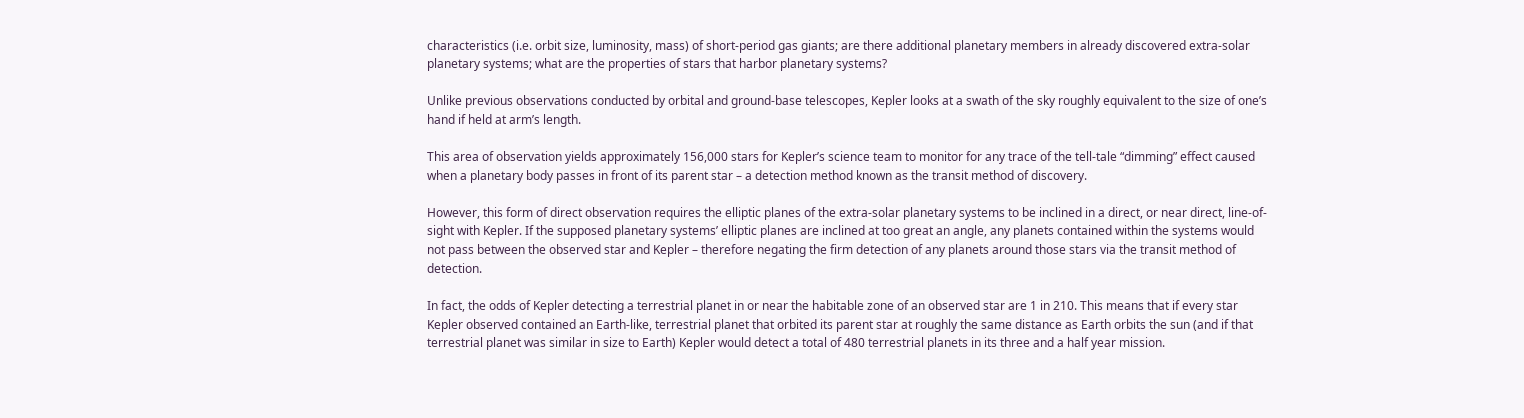characteristics (i.e. orbit size, luminosity, mass) of short-period gas giants; are there additional planetary members in already discovered extra-solar planetary systems; what are the properties of stars that harbor planetary systems?

Unlike previous observations conducted by orbital and ground-base telescopes, Kepler looks at a swath of the sky roughly equivalent to the size of one’s hand if held at arm’s length.

This area of observation yields approximately 156,000 stars for Kepler’s science team to monitor for any trace of the tell-tale “dimming” effect caused when a planetary body passes in front of its parent star – a detection method known as the transit method of discovery.

However, this form of direct observation requires the elliptic planes of the extra-solar planetary systems to be inclined in a direct, or near direct, line-of-sight with Kepler. If the supposed planetary systems’ elliptic planes are inclined at too great an angle, any planets contained within the systems would not pass between the observed star and Kepler – therefore negating the firm detection of any planets around those stars via the transit method of detection.

In fact, the odds of Kepler detecting a terrestrial planet in or near the habitable zone of an observed star are 1 in 210. This means that if every star Kepler observed contained an Earth-like, terrestrial planet that orbited its parent star at roughly the same distance as Earth orbits the sun (and if that terrestrial planet was similar in size to Earth) Kepler would detect a total of 480 terrestrial planets in its three and a half year mission.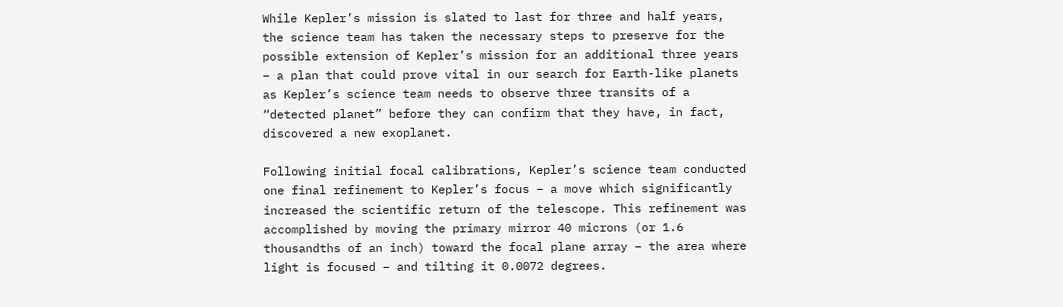While Kepler’s mission is slated to last for three and half years, the science team has taken the necessary steps to preserve for the possible extension of Kepler’s mission for an additional three years – a plan that could prove vital in our search for Earth-like planets as Kepler’s science team needs to observe three transits of a “detected planet” before they can confirm that they have, in fact, discovered a new exoplanet.

Following initial focal calibrations, Kepler’s science team conducted one final refinement to Kepler’s focus – a move which significantly increased the scientific return of the telescope. This refinement was accomplished by moving the primary mirror 40 microns (or 1.6 thousandths of an inch) toward the focal plane array – the area where light is focused – and tilting it 0.0072 degrees.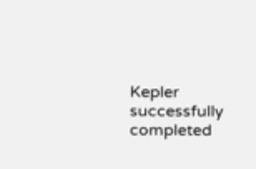Kepler successfully completed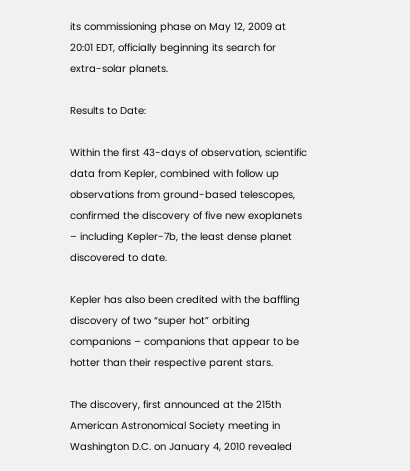its commissioning phase on May 12, 2009 at 20:01 EDT, officially beginning its search for extra-solar planets.

Results to Date:

Within the first 43-days of observation, scientific data from Kepler, combined with follow up observations from ground-based telescopes, confirmed the discovery of five new exoplanets – including Kepler-7b, the least dense planet discovered to date.

Kepler has also been credited with the baffling discovery of two “super hot” orbiting companions – companions that appear to be hotter than their respective parent stars.

The discovery, first announced at the 215th American Astronomical Society meeting in Washington D.C. on January 4, 2010 revealed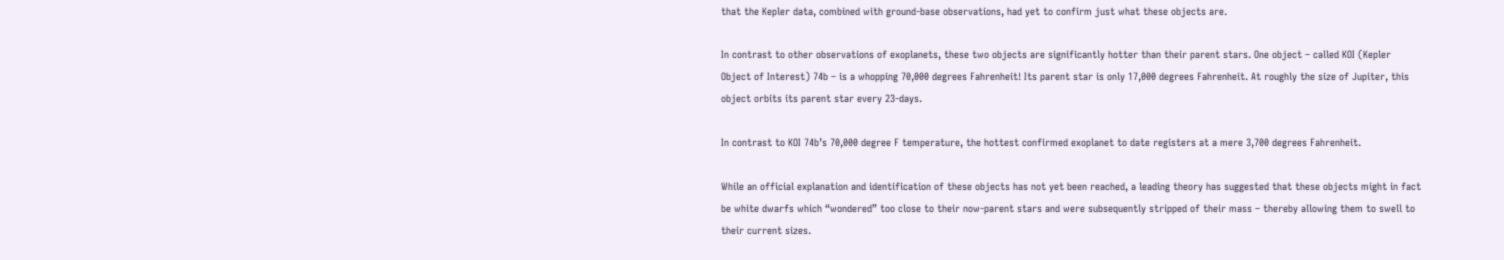that the Kepler data, combined with ground-base observations, had yet to confirm just what these objects are.

In contrast to other observations of exoplanets, these two objects are significantly hotter than their parent stars. One object – called KOI (Kepler Object of Interest) 74b – is a whopping 70,000 degrees Fahrenheit! Its parent star is only 17,000 degrees Fahrenheit. At roughly the size of Jupiter, this object orbits its parent star every 23-days.

In contrast to KOI 74b’s 70,000 degree F temperature, the hottest confirmed exoplanet to date registers at a mere 3,700 degrees Fahrenheit.

While an official explanation and identification of these objects has not yet been reached, a leading theory has suggested that these objects might in fact be white dwarfs which “wondered” too close to their now-parent stars and were subsequently stripped of their mass – thereby allowing them to swell to their current sizes.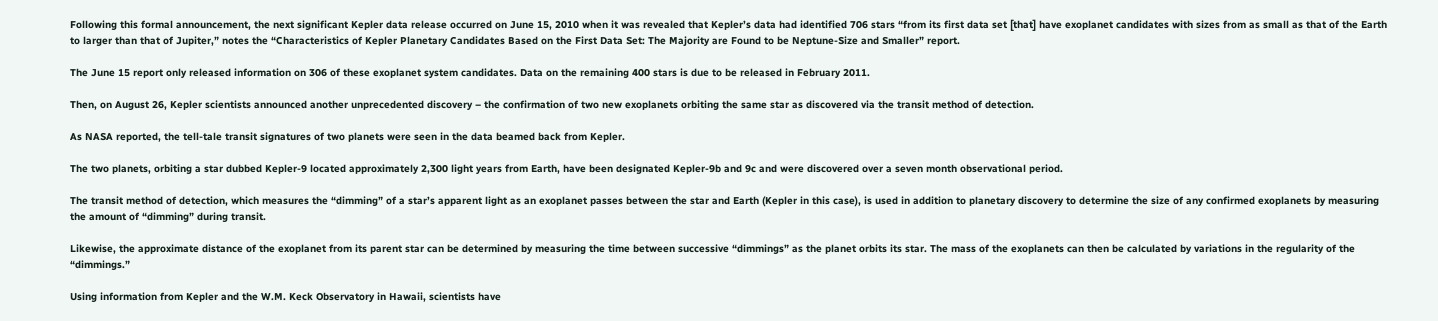Following this formal announcement, the next significant Kepler data release occurred on June 15, 2010 when it was revealed that Kepler’s data had identified 706 stars “from its first data set [that] have exoplanet candidates with sizes from as small as that of the Earth to larger than that of Jupiter,” notes the “Characteristics of Kepler Planetary Candidates Based on the First Data Set: The Majority are Found to be Neptune-Size and Smaller” report.

The June 15 report only released information on 306 of these exoplanet system candidates. Data on the remaining 400 stars is due to be released in February 2011.

Then, on August 26, Kepler scientists announced another unprecedented discovery – the confirmation of two new exoplanets orbiting the same star as discovered via the transit method of detection.

As NASA reported, the tell-tale transit signatures of two planets were seen in the data beamed back from Kepler.

The two planets, orbiting a star dubbed Kepler-9 located approximately 2,300 light years from Earth, have been designated Kepler-9b and 9c and were discovered over a seven month observational period.

The transit method of detection, which measures the “dimming” of a star’s apparent light as an exoplanet passes between the star and Earth (Kepler in this case), is used in addition to planetary discovery to determine the size of any confirmed exoplanets by measuring the amount of “dimming” during transit.

Likewise, the approximate distance of the exoplanet from its parent star can be determined by measuring the time between successive “dimmings” as the planet orbits its star. The mass of the exoplanets can then be calculated by variations in the regularity of the “dimmings.”

Using information from Kepler and the W.M. Keck Observatory in Hawaii, scientists have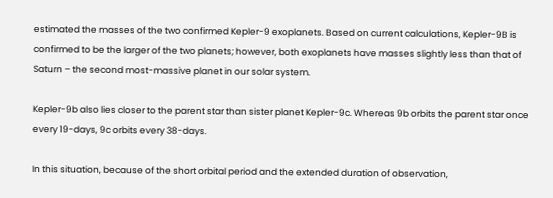estimated the masses of the two confirmed Kepler-9 exoplanets. Based on current calculations, Kepler-9B is confirmed to be the larger of the two planets; however, both exoplanets have masses slightly less than that of Saturn – the second most-massive planet in our solar system.

Kepler-9b also lies closer to the parent star than sister planet Kepler-9c. Whereas 9b orbits the parent star once every 19-days, 9c orbits every 38-days.

In this situation, because of the short orbital period and the extended duration of observation,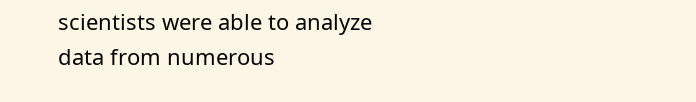scientists were able to analyze data from numerous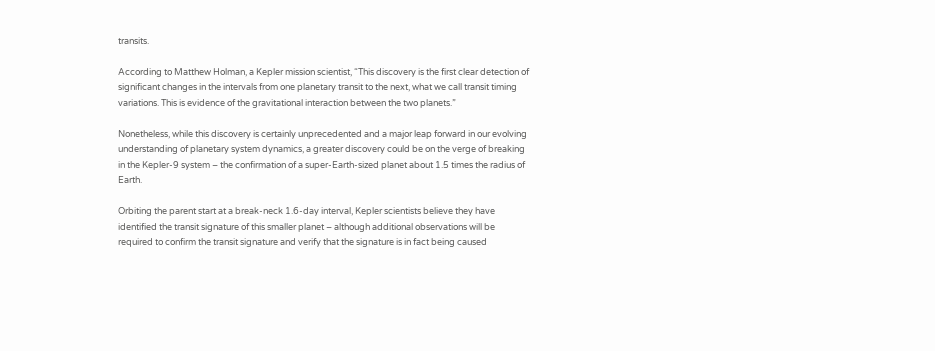transits.

According to Matthew Holman, a Kepler mission scientist, “This discovery is the first clear detection of significant changes in the intervals from one planetary transit to the next, what we call transit timing variations. This is evidence of the gravitational interaction between the two planets.”

Nonetheless, while this discovery is certainly unprecedented and a major leap forward in our evolving understanding of planetary system dynamics, a greater discovery could be on the verge of breaking in the Kepler-9 system – the confirmation of a super-Earth-sized planet about 1.5 times the radius of Earth.

Orbiting the parent start at a break-neck 1.6-day interval, Kepler scientists believe they have identified the transit signature of this smaller planet – although additional observations will be required to confirm the transit signature and verify that the signature is in fact being caused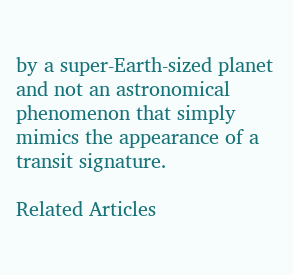by a super-Earth-sized planet and not an astronomical phenomenon that simply mimics the appearance of a transit signature.

Related Articles